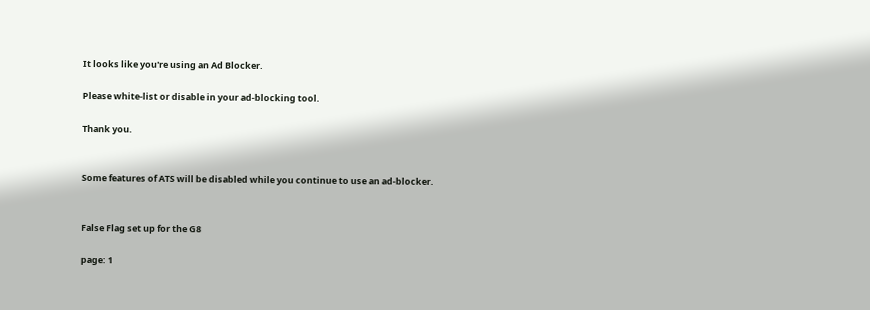It looks like you're using an Ad Blocker.

Please white-list or disable in your ad-blocking tool.

Thank you.


Some features of ATS will be disabled while you continue to use an ad-blocker.


False Flag set up for the G8

page: 1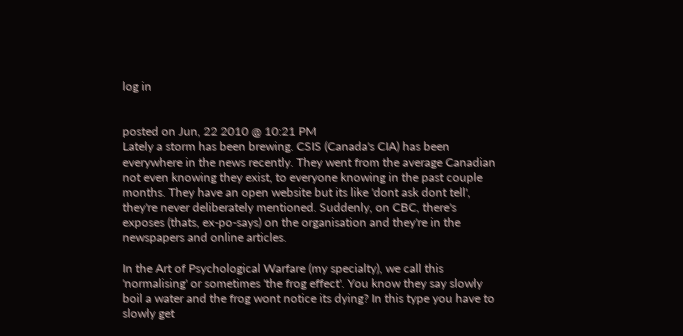log in


posted on Jun, 22 2010 @ 10:21 PM
Lately a storm has been brewing. CSIS (Canada's CIA) has been everywhere in the news recently. They went from the average Canadian not even knowing they exist, to everyone knowing in the past couple months. They have an open website but its like 'dont ask dont tell', they're never deliberately mentioned. Suddenly, on CBC, there's exposes (thats, ex-po-says) on the organisation and they're in the newspapers and online articles.

In the Art of Psychological Warfare (my specialty), we call this 'normalising' or sometimes 'the frog effect'. You know they say slowly boil a water and the frog wont notice its dying? In this type you have to slowly get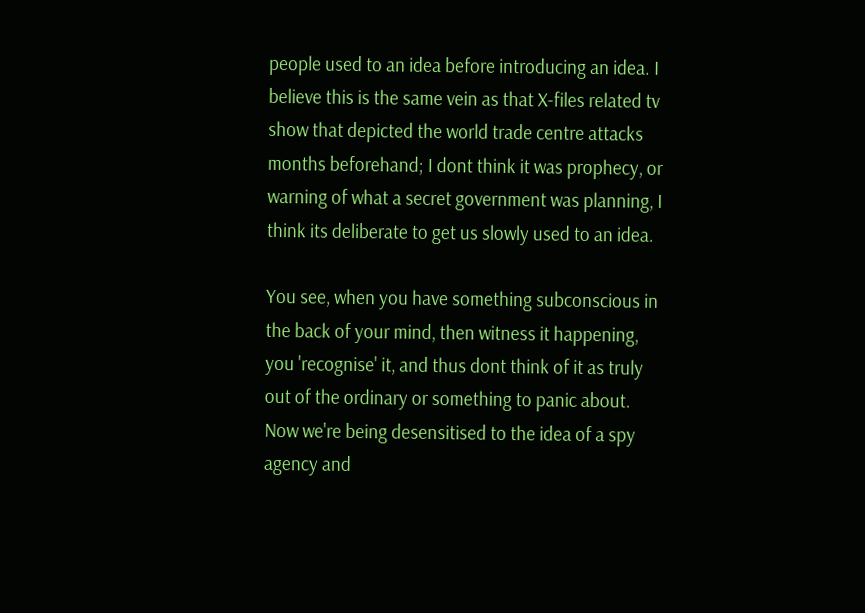people used to an idea before introducing an idea. I believe this is the same vein as that X-files related tv show that depicted the world trade centre attacks months beforehand; I dont think it was prophecy, or warning of what a secret government was planning, I think its deliberate to get us slowly used to an idea.

You see, when you have something subconscious in the back of your mind, then witness it happening, you 'recognise' it, and thus dont think of it as truly out of the ordinary or something to panic about. Now we're being desensitised to the idea of a spy agency and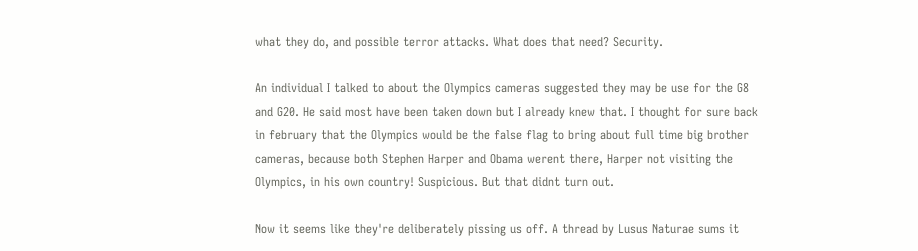what they do, and possible terror attacks. What does that need? Security.

An individual I talked to about the Olympics cameras suggested they may be use for the G8 and G20. He said most have been taken down but I already knew that. I thought for sure back in february that the Olympics would be the false flag to bring about full time big brother cameras, because both Stephen Harper and Obama werent there, Harper not visiting the Olympics, in his own country! Suspicious. But that didnt turn out.

Now it seems like they're deliberately pissing us off. A thread by Lusus Naturae sums it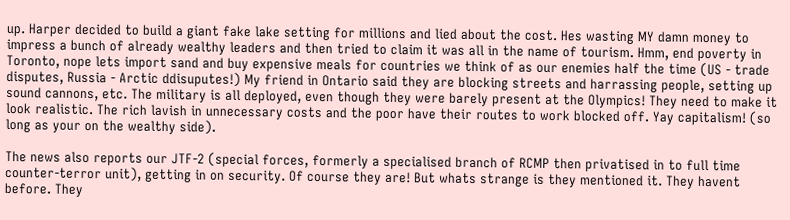up. Harper decided to build a giant fake lake setting for millions and lied about the cost. Hes wasting MY damn money to impress a bunch of already wealthy leaders and then tried to claim it was all in the name of tourism. Hmm, end poverty in Toronto, nope lets import sand and buy expensive meals for countries we think of as our enemies half the time (US - trade disputes, Russia - Arctic ddisuputes!) My friend in Ontario said they are blocking streets and harrassing people, setting up sound cannons, etc. The military is all deployed, even though they were barely present at the Olympics! They need to make it look realistic. The rich lavish in unnecessary costs and the poor have their routes to work blocked off. Yay capitalism! (so long as your on the wealthy side).

The news also reports our JTF-2 (special forces, formerly a specialised branch of RCMP then privatised in to full time counter-terror unit), getting in on security. Of course they are! But whats strange is they mentioned it. They havent before. They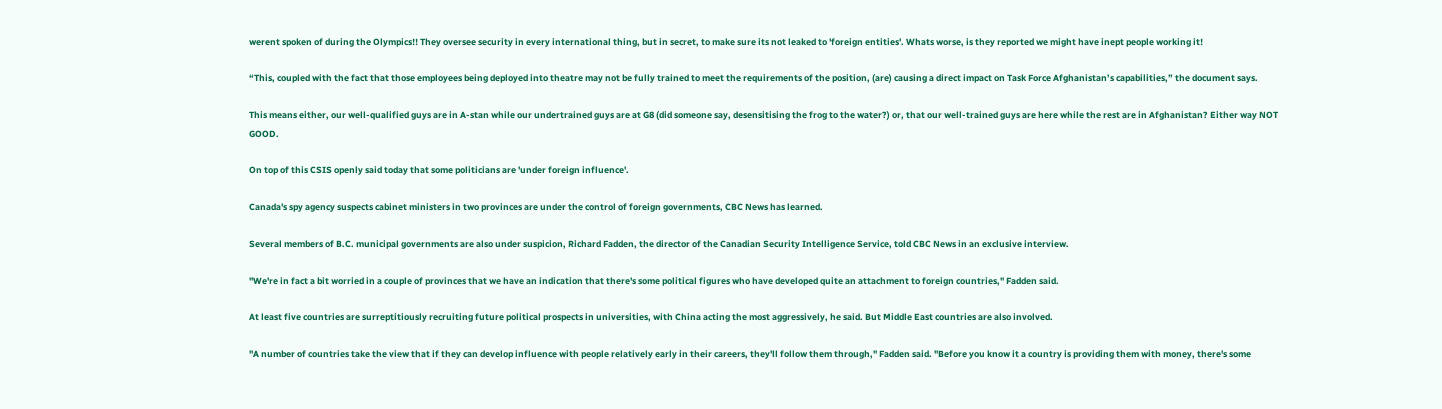werent spoken of during the Olympics!! They oversee security in every international thing, but in secret, to make sure its not leaked to 'foreign entities'. Whats worse, is they reported we might have inept people working it!

“This, coupled with the fact that those employees being deployed into theatre may not be fully trained to meet the requirements of the position, (are) causing a direct impact on Task Force Afghanistan’s capabilities,” the document says.

This means either, our well-qualified guys are in A-stan while our undertrained guys are at G8 (did someone say, desensitising the frog to the water?) or, that our well-trained guys are here while the rest are in Afghanistan? Either way NOT GOOD.

On top of this CSIS openly said today that some politicians are 'under foreign influence'.

Canada's spy agency suspects cabinet ministers in two provinces are under the control of foreign governments, CBC News has learned.

Several members of B.C. municipal governments are also under suspicion, Richard Fadden, the director of the Canadian Security Intelligence Service, told CBC News in an exclusive interview.

"We're in fact a bit worried in a couple of provinces that we have an indication that there's some political figures who have developed quite an attachment to foreign countries," Fadden said.

At least five countries are surreptitiously recruiting future political prospects in universities, with China acting the most aggressively, he said. But Middle East countries are also involved.

"A number of countries take the view that if they can develop influence with people relatively early in their careers, they'll follow them through," Fadden said. "Before you know it a country is providing them with money, there's some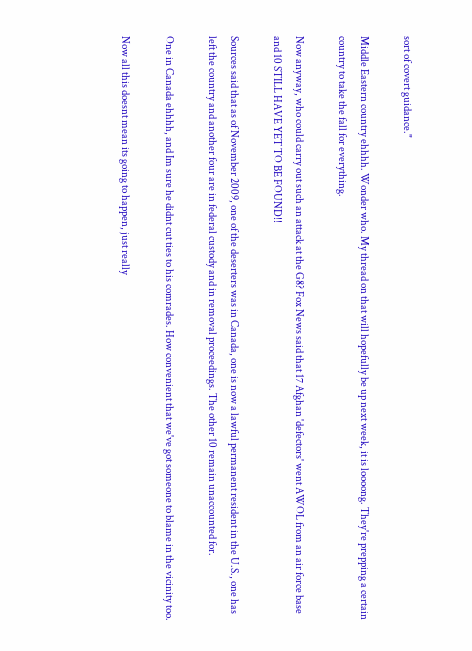sort of covert guidance."

Middle Eastern country ehhhh. Wonder who. My thread on that will hopefully be up next week, it is loooong. They're prepping a certain country to take the fall for everything.

Now anyway, who could carry out such an attack at the G8? Fox News said that 17 Afghan 'defectors' went AWOL from an air force base and 10 STILL HAVE YET TO BE FOUND!!

Sources said that as of November 2009, one of the deserters was in Canada, one is now a lawful permanent resident in the U.S., one has left the country and another four are in federal custody and in removal proceedings. The other 10 remain unaccounted for.

One in Canada ehhhh, and Im sure he didnt cut ties to his comrades. How convenient that we've got someone to blame in the vicinity too.

Now all this doesnt mean its going to happen, just really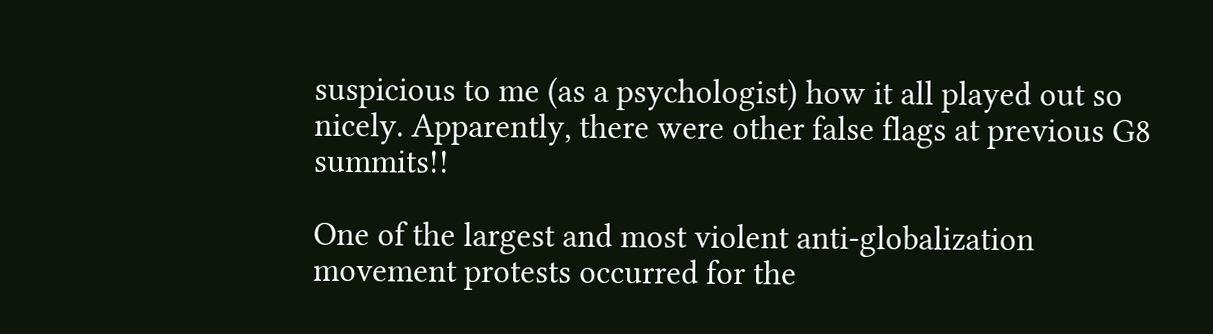suspicious to me (as a psychologist) how it all played out so nicely. Apparently, there were other false flags at previous G8 summits!!

One of the largest and most violent anti-globalization movement protests occurred for the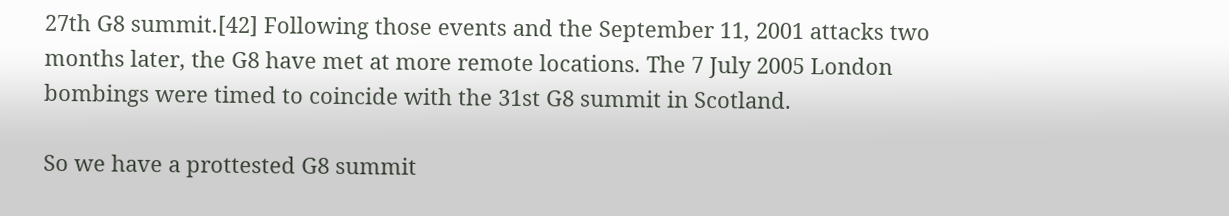27th G8 summit.[42] Following those events and the September 11, 2001 attacks two months later, the G8 have met at more remote locations. The 7 July 2005 London bombings were timed to coincide with the 31st G8 summit in Scotland.

So we have a prottested G8 summit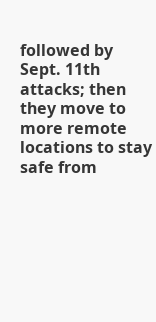followed by Sept. 11th attacks; then they move to more remote locations to stay safe from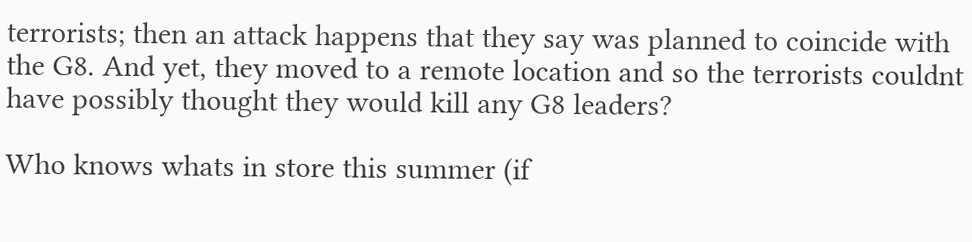terrorists; then an attack happens that they say was planned to coincide with the G8. And yet, they moved to a remote location and so the terrorists couldnt have possibly thought they would kill any G8 leaders?

Who knows whats in store this summer (if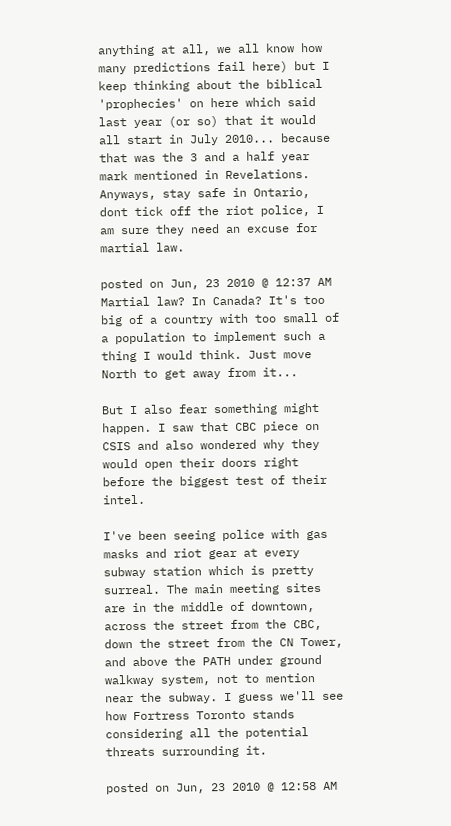anything at all, we all know how many predictions fail here) but I keep thinking about the biblical 'prophecies' on here which said last year (or so) that it would all start in July 2010... because that was the 3 and a half year mark mentioned in Revelations. Anyways, stay safe in Ontario, dont tick off the riot police, I am sure they need an excuse for martial law.

posted on Jun, 23 2010 @ 12:37 AM
Martial law? In Canada? It's too big of a country with too small of a population to implement such a thing I would think. Just move North to get away from it...

But I also fear something might happen. I saw that CBC piece on CSIS and also wondered why they would open their doors right before the biggest test of their intel.

I've been seeing police with gas masks and riot gear at every subway station which is pretty surreal. The main meeting sites are in the middle of downtown, across the street from the CBC, down the street from the CN Tower, and above the PATH under ground walkway system, not to mention near the subway. I guess we'll see how Fortress Toronto stands considering all the potential threats surrounding it.

posted on Jun, 23 2010 @ 12:58 AM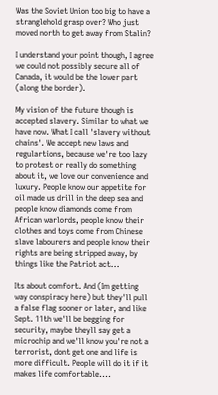Was the Soviet Union too big to have a stranglehold grasp over? Who just moved north to get away from Stalin?

I understand your point though, I agree we could not possibly secure all of Canada, it would be the lower part (along the border).

My vision of the future though is accepted slavery. Similar to what we have now. What I call 'slavery without chains'. We accept new laws and regulartions, because we're too lazy to protest or really do something about it, we love our convenience and luxury. People know our appetite for oil made us drill in the deep sea and people know diamonds come from African warlords, people know their clothes and toys come from Chinese slave labourers and people know their rights are being stripped away, by things like the Patriot act...

Its about comfort. And (Im getting way conspiracy here) but they'll pull a false flag sooner or later, and like Sept. 11th we'll be begging for security, maybe theyll say get a microchip and we'll know you're not a terrorist, dont get one and life is more difficult. People will do it if it makes life comfortable....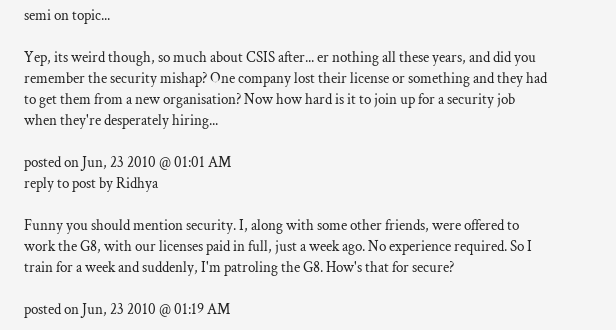semi on topic...

Yep, its weird though, so much about CSIS after... er nothing all these years, and did you remember the security mishap? One company lost their license or something and they had to get them from a new organisation? Now how hard is it to join up for a security job when they're desperately hiring...

posted on Jun, 23 2010 @ 01:01 AM
reply to post by Ridhya

Funny you should mention security. I, along with some other friends, were offered to work the G8, with our licenses paid in full, just a week ago. No experience required. So I train for a week and suddenly, I'm patroling the G8. How's that for secure?

posted on Jun, 23 2010 @ 01:19 AM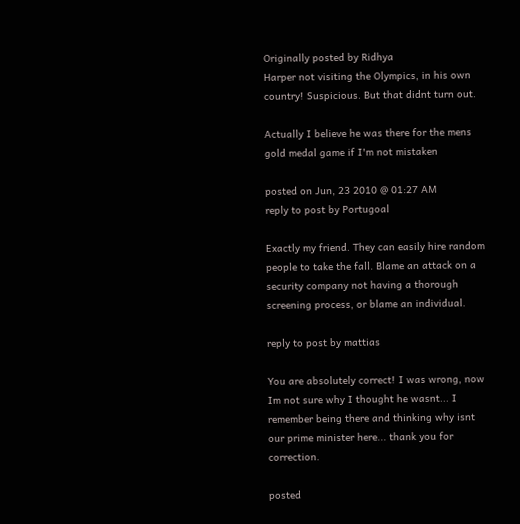Originally posted by Ridhya
Harper not visiting the Olympics, in his own country! Suspicious. But that didnt turn out.

Actually I believe he was there for the mens gold medal game if I'm not mistaken

posted on Jun, 23 2010 @ 01:27 AM
reply to post by Portugoal

Exactly my friend. They can easily hire random people to take the fall. Blame an attack on a security company not having a thorough screening process, or blame an individual.

reply to post by mattias

You are absolutely correct! I was wrong, now Im not sure why I thought he wasnt... I remember being there and thinking why isnt our prime minister here... thank you for correction.

posted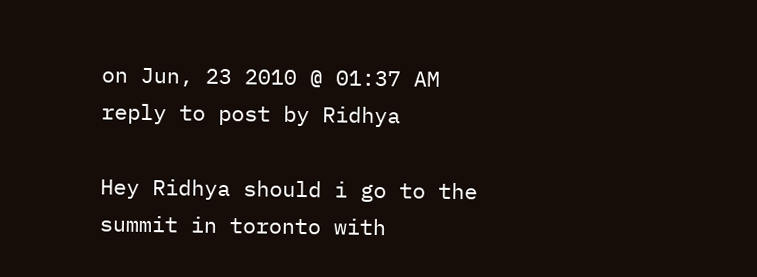on Jun, 23 2010 @ 01:37 AM
reply to post by Ridhya

Hey Ridhya should i go to the summit in toronto with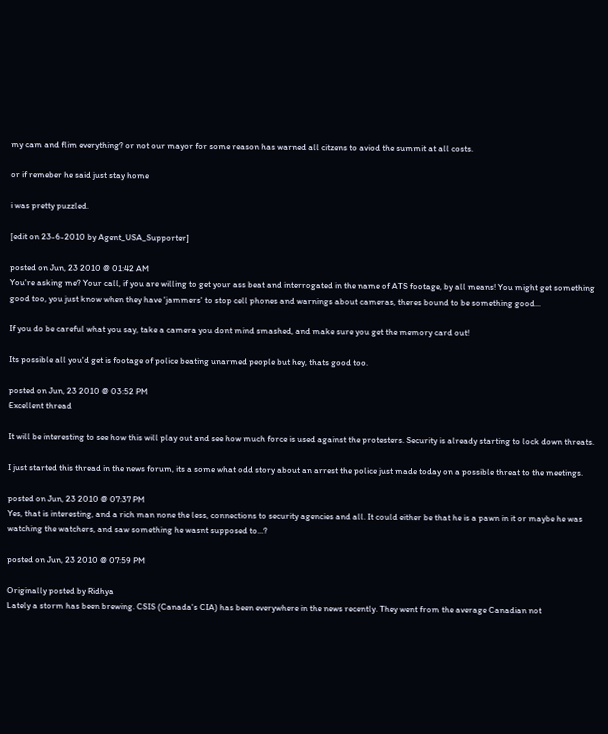my cam and flim everything? or not our mayor for some reason has warned all citzens to aviod the summit at all costs.

or if remeber he said just stay home

i was pretty puzzled.

[edit on 23-6-2010 by Agent_USA_Supporter]

posted on Jun, 23 2010 @ 01:42 AM
You're asking me? Your call, if you are willing to get your ass beat and interrogated in the name of ATS footage, by all means! You might get something good too, you just know when they have 'jammers' to stop cell phones and warnings about cameras, theres bound to be something good...

If you do be careful what you say, take a camera you dont mind smashed, and make sure you get the memory card out!

Its possible all you'd get is footage of police beating unarmed people but hey, thats good too.

posted on Jun, 23 2010 @ 03:52 PM
Excellent thread

It will be interesting to see how this will play out and see how much force is used against the protesters. Security is already starting to lock down threats.

I just started this thread in the news forum, its a some what odd story about an arrest the police just made today on a possible threat to the meetings.

posted on Jun, 23 2010 @ 07:37 PM
Yes, that is interesting, and a rich man none the less, connections to security agencies and all. It could either be that he is a pawn in it or maybe he was watching the watchers, and saw something he wasnt supposed to...?

posted on Jun, 23 2010 @ 07:59 PM

Originally posted by Ridhya
Lately a storm has been brewing. CSIS (Canada's CIA) has been everywhere in the news recently. They went from the average Canadian not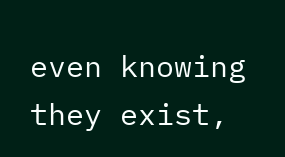even knowing they exist,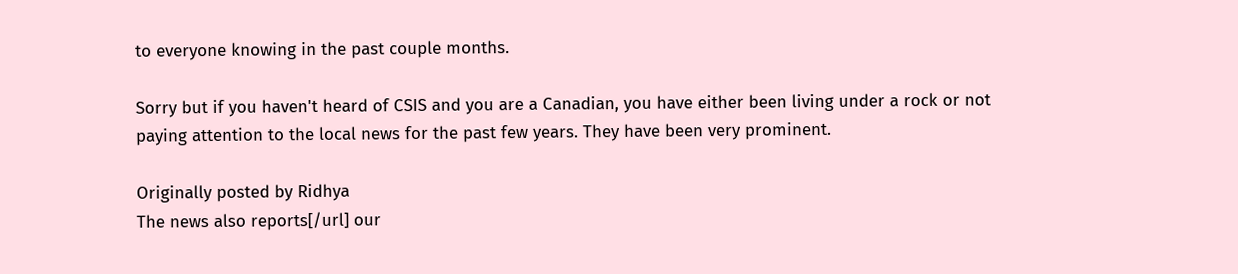to everyone knowing in the past couple months.

Sorry but if you haven't heard of CSIS and you are a Canadian, you have either been living under a rock or not paying attention to the local news for the past few years. They have been very prominent.

Originally posted by Ridhya
The news also reports[/url] our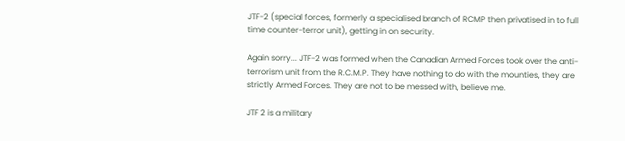JTF-2 (special forces, formerly a specialised branch of RCMP then privatised in to full time counter-terror unit), getting in on security.

Again sorry... JTF-2 was formed when the Canadian Armed Forces took over the anti-terrorism unit from the R.C.M.P. They have nothing to do with the mounties, they are strictly Armed Forces. They are not to be messed with, believe me.

JTF 2 is a military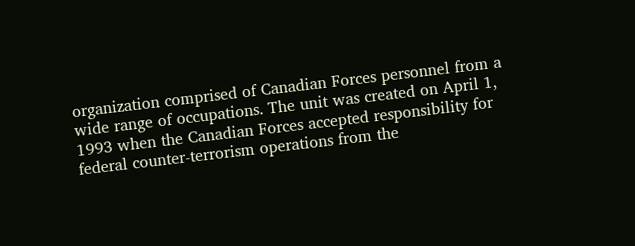organization comprised of Canadian Forces personnel from a wide range of occupations. The unit was created on April 1, 1993 when the Canadian Forces accepted responsibility for federal counter-terrorism operations from the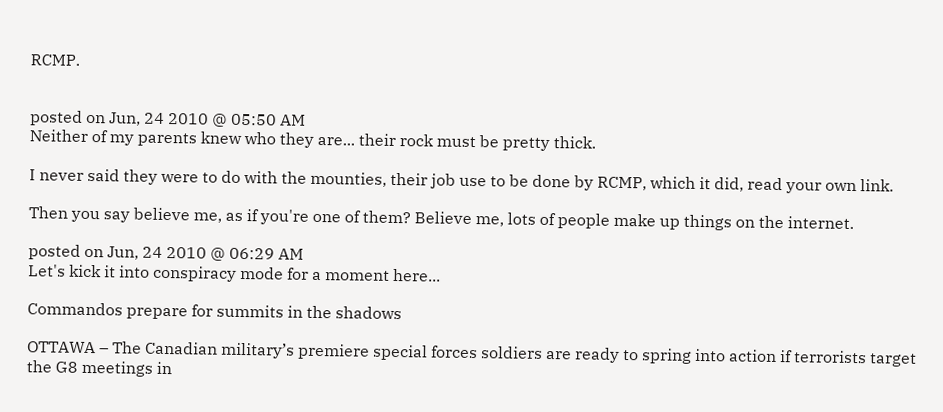RCMP.


posted on Jun, 24 2010 @ 05:50 AM
Neither of my parents knew who they are... their rock must be pretty thick.

I never said they were to do with the mounties, their job use to be done by RCMP, which it did, read your own link.

Then you say believe me, as if you're one of them? Believe me, lots of people make up things on the internet.

posted on Jun, 24 2010 @ 06:29 AM
Let's kick it into conspiracy mode for a moment here...

Commandos prepare for summits in the shadows

OTTAWA – The Canadian military’s premiere special forces soldiers are ready to spring into action if terrorists target the G8 meetings in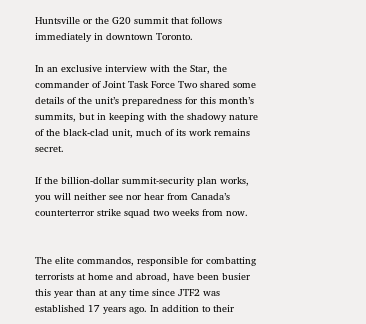Huntsville or the G20 summit that follows immediately in downtown Toronto.

In an exclusive interview with the Star, the commander of Joint Task Force Two shared some details of the unit’s preparedness for this month’s summits, but in keeping with the shadowy nature of the black-clad unit, much of its work remains secret.

If the billion-dollar summit-security plan works, you will neither see nor hear from Canada’s counterterror strike squad two weeks from now.


The elite commandos, responsible for combatting terrorists at home and abroad, have been busier this year than at any time since JTF2 was established 17 years ago. In addition to their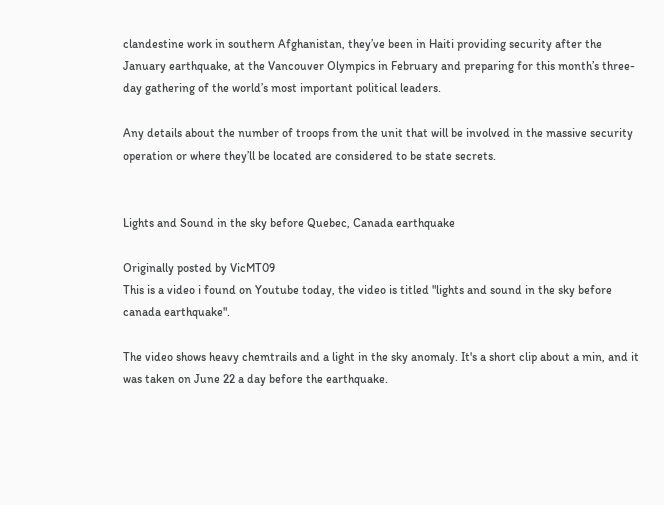clandestine work in southern Afghanistan, they’ve been in Haiti providing security after the January earthquake, at the Vancouver Olympics in February and preparing for this month’s three-day gathering of the world’s most important political leaders.

Any details about the number of troops from the unit that will be involved in the massive security operation or where they’ll be located are considered to be state secrets.


Lights and Sound in the sky before Quebec, Canada earthquake

Originally posted by VicMT09
This is a video i found on Youtube today, the video is titled "lights and sound in the sky before canada earthquake".

The video shows heavy chemtrails and a light in the sky anomaly. It's a short clip about a min, and it was taken on June 22 a day before the earthquake.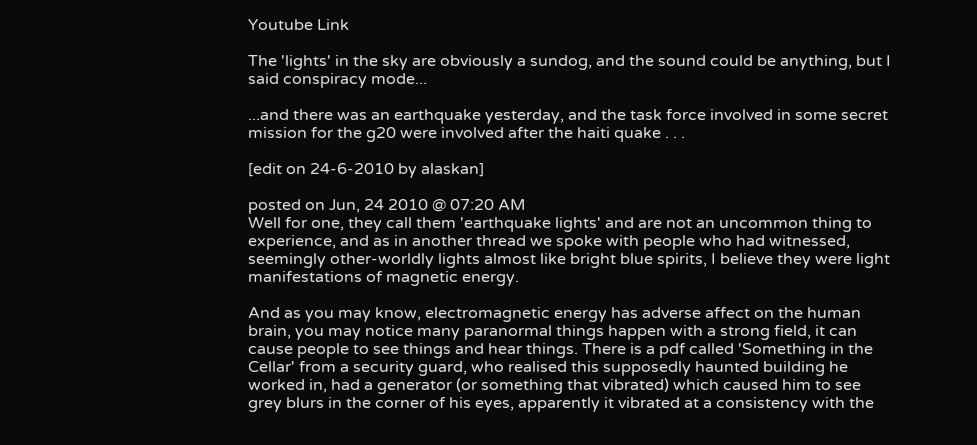Youtube Link

The 'lights' in the sky are obviously a sundog, and the sound could be anything, but I said conspiracy mode...

...and there was an earthquake yesterday, and the task force involved in some secret mission for the g20 were involved after the haiti quake . . .

[edit on 24-6-2010 by alaskan]

posted on Jun, 24 2010 @ 07:20 AM
Well for one, they call them 'earthquake lights' and are not an uncommon thing to experience, and as in another thread we spoke with people who had witnessed, seemingly other-worldly lights almost like bright blue spirits, I believe they were light manifestations of magnetic energy.

And as you may know, electromagnetic energy has adverse affect on the human brain, you may notice many paranormal things happen with a strong field, it can cause people to see things and hear things. There is a pdf called 'Something in the Cellar' from a security guard, who realised this supposedly haunted building he worked in, had a generator (or something that vibrated) which caused him to see grey blurs in the corner of his eyes, apparently it vibrated at a consistency with the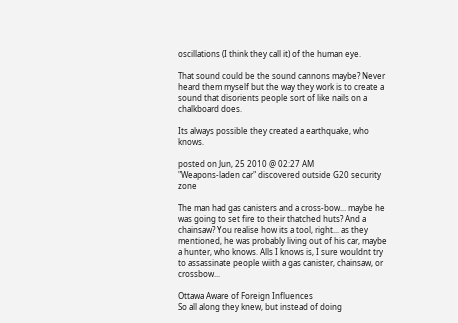oscillations (I think they call it) of the human eye.

That sound could be the sound cannons maybe? Never heard them myself but the way they work is to create a sound that disorients people sort of like nails on a chalkboard does.

Its always possible they created a earthquake, who knows.

posted on Jun, 25 2010 @ 02:27 AM
"Weapons-laden car" discovered outside G20 security zone

The man had gas canisters and a cross-bow... maybe he was going to set fire to their thatched huts? And a chainsaw? You realise how its a tool, right... as they mentioned, he was probably living out of his car, maybe a hunter, who knows. Alls I knows is, I sure wouldnt try to assassinate people wiith a gas canister, chainsaw, or crossbow...

Ottawa Aware of Foreign Influences
So all along they knew, but instead of doing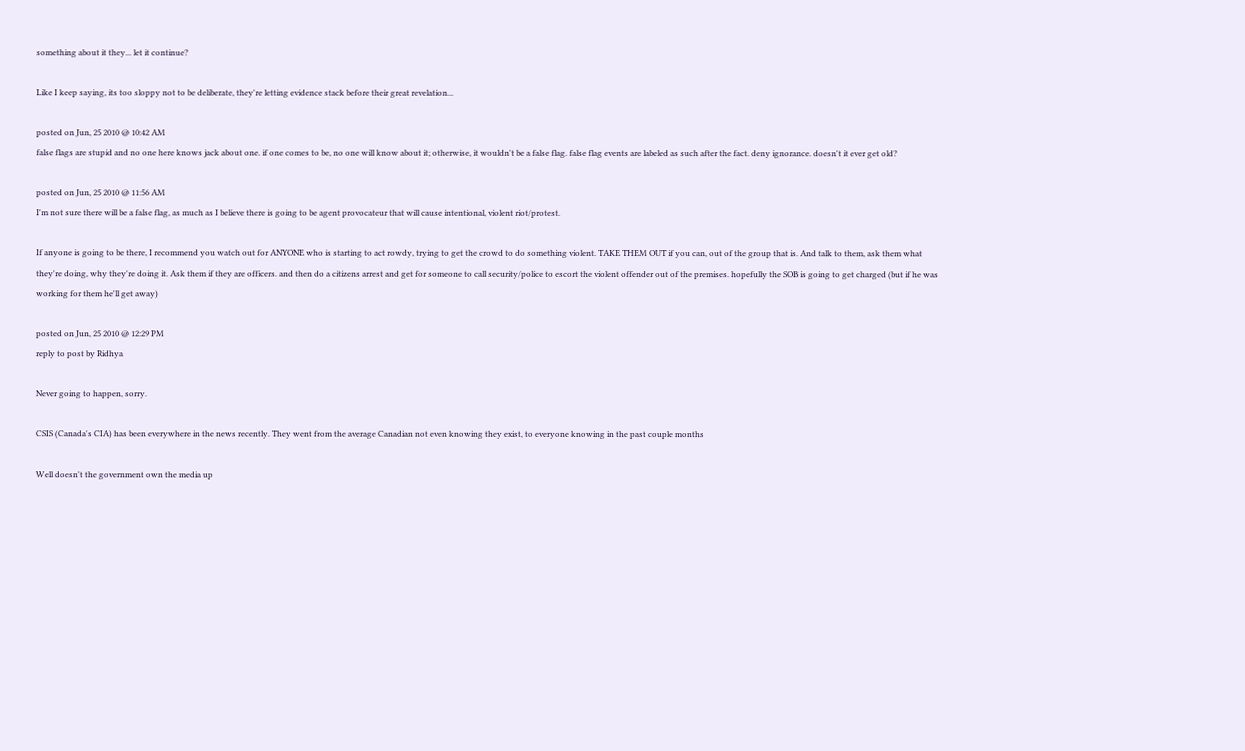something about it they... let it continue?

Like I keep saying, its too sloppy not to be deliberate, they're letting evidence stack before their great revelation...

posted on Jun, 25 2010 @ 10:42 AM
false flags are stupid and no one here knows jack about one. if one comes to be, no one will know about it; otherwise, it wouldn't be a false flag. false flag events are labeled as such after the fact. deny ignorance. doesn't it ever get old?

posted on Jun, 25 2010 @ 11:56 AM
I'm not sure there will be a false flag, as much as I believe there is going to be agent provocateur that will cause intentional, violent riot/protest.

If anyone is going to be there, I recommend you watch out for ANYONE who is starting to act rowdy, trying to get the crowd to do something violent. TAKE THEM OUT if you can, out of the group that is. And talk to them, ask them what they're doing, why they're doing it. Ask them if they are officers. and then do a citizens arrest and get for someone to call security/police to escort the violent offender out of the premises. hopefully the SOB is going to get charged (but if he was working for them he'll get away)

posted on Jun, 25 2010 @ 12:29 PM
reply to post by Ridhya

Never going to happen, sorry.

CSIS (Canada's CIA) has been everywhere in the news recently. They went from the average Canadian not even knowing they exist, to everyone knowing in the past couple months

Well doesn't the government own the media up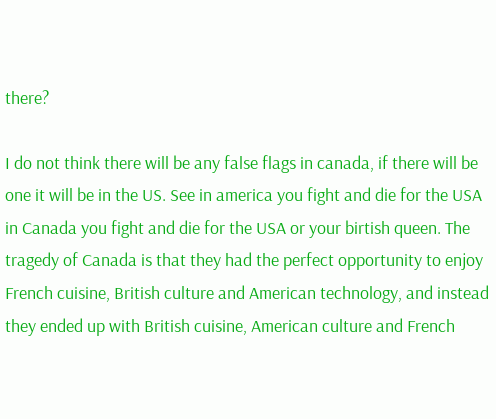there?

I do not think there will be any false flags in canada, if there will be one it will be in the US. See in america you fight and die for the USA in Canada you fight and die for the USA or your birtish queen. The tragedy of Canada is that they had the perfect opportunity to enjoy French cuisine, British culture and American technology, and instead they ended up with British cuisine, American culture and French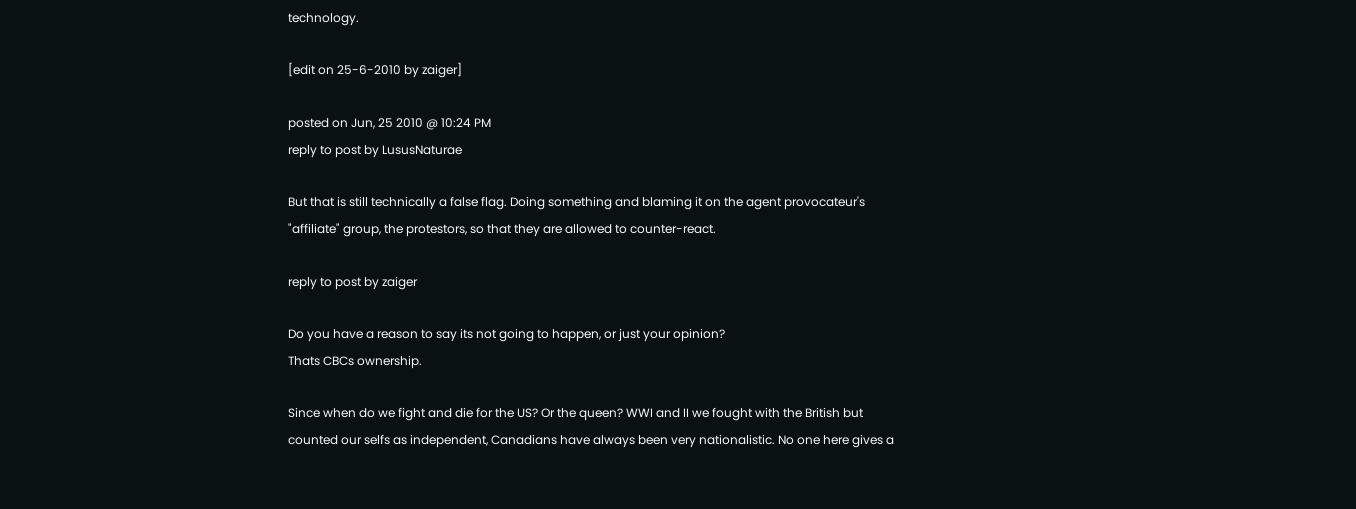technology.

[edit on 25-6-2010 by zaiger]

posted on Jun, 25 2010 @ 10:24 PM
reply to post by LususNaturae

But that is still technically a false flag. Doing something and blaming it on the agent provocateur's "affiliate" group, the protestors, so that they are allowed to counter-react.

reply to post by zaiger

Do you have a reason to say its not going to happen, or just your opinion?
Thats CBCs ownership.

Since when do we fight and die for the US? Or the queen? WWI and II we fought with the British but counted our selfs as independent, Canadians have always been very nationalistic. No one here gives a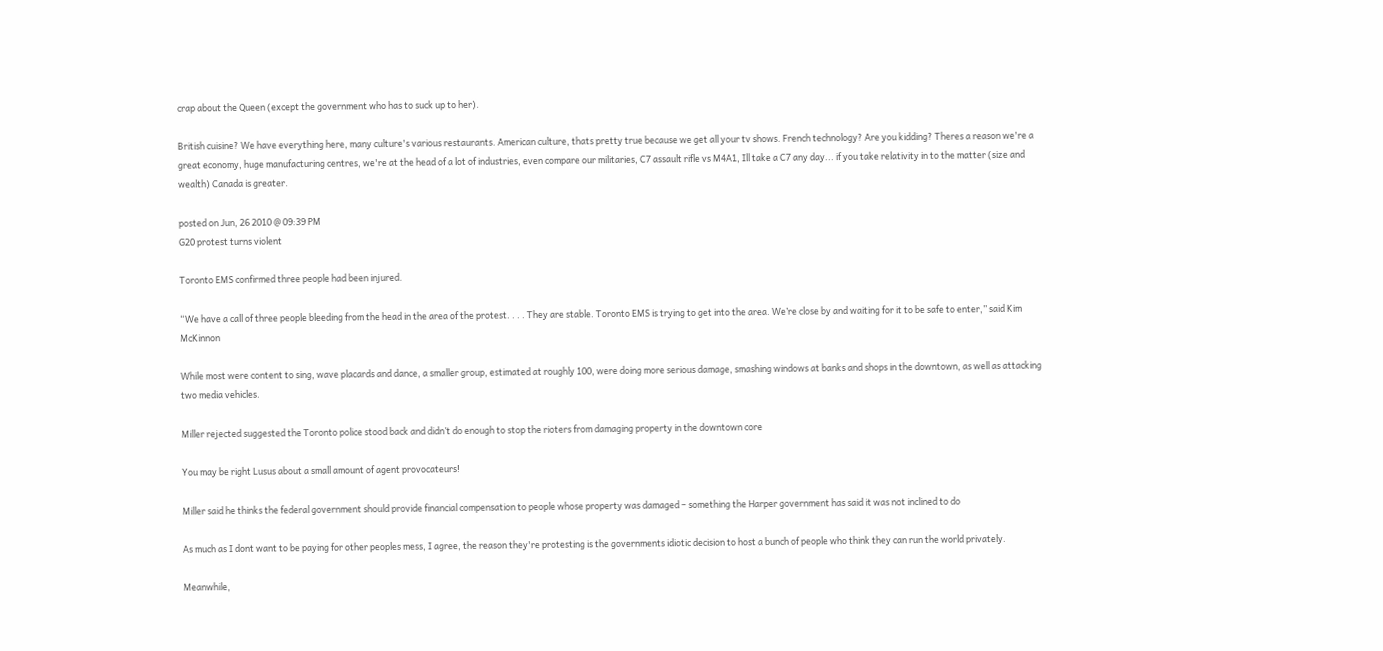crap about the Queen (except the government who has to suck up to her).

British cuisine? We have everything here, many culture's various restaurants. American culture, thats pretty true because we get all your tv shows. French technology? Are you kidding? Theres a reason we're a great economy, huge manufacturing centres, we're at the head of a lot of industries, even compare our militaries, C7 assault rifle vs M4A1, Ill take a C7 any day... if you take relativity in to the matter (size and wealth) Canada is greater.

posted on Jun, 26 2010 @ 09:39 PM
G20 protest turns violent

Toronto EMS confirmed three people had been injured.

“We have a call of three people bleeding from the head in the area of the protest. . . . They are stable. Toronto EMS is trying to get into the area. We’re close by and waiting for it to be safe to enter,” said Kim McKinnon

While most were content to sing, wave placards and dance, a smaller group, estimated at roughly 100, were doing more serious damage, smashing windows at banks and shops in the downtown, as well as attacking two media vehicles.

Miller rejected suggested the Toronto police stood back and didn’t do enough to stop the rioters from damaging property in the downtown core

You may be right Lusus about a small amount of agent provocateurs!

Miller said he thinks the federal government should provide financial compensation to people whose property was damaged – something the Harper government has said it was not inclined to do

As much as I dont want to be paying for other peoples mess, I agree, the reason they're protesting is the governments idiotic decision to host a bunch of people who think they can run the world privately.

Meanwhile,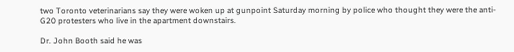two Toronto veterinarians say they were woken up at gunpoint Saturday morning by police who thought they were the anti-G20 protesters who live in the apartment downstairs.

Dr. John Booth said he was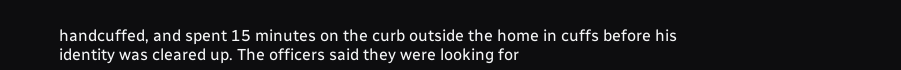handcuffed, and spent 15 minutes on the curb outside the home in cuffs before his identity was cleared up. The officers said they were looking for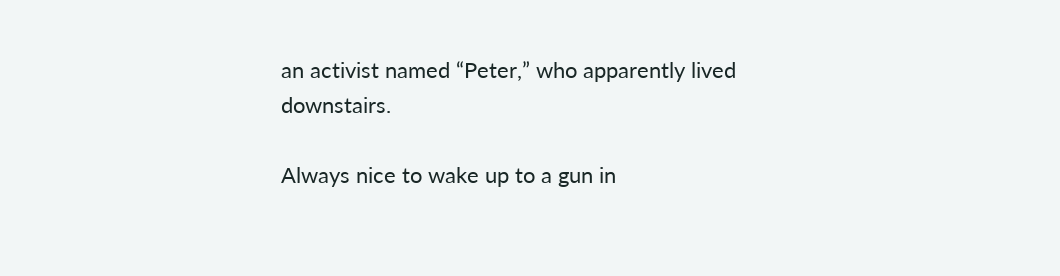an activist named “Peter,” who apparently lived downstairs.

Always nice to wake up to a gun in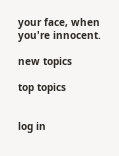your face, when you're innocent.

new topics

top topics


log in